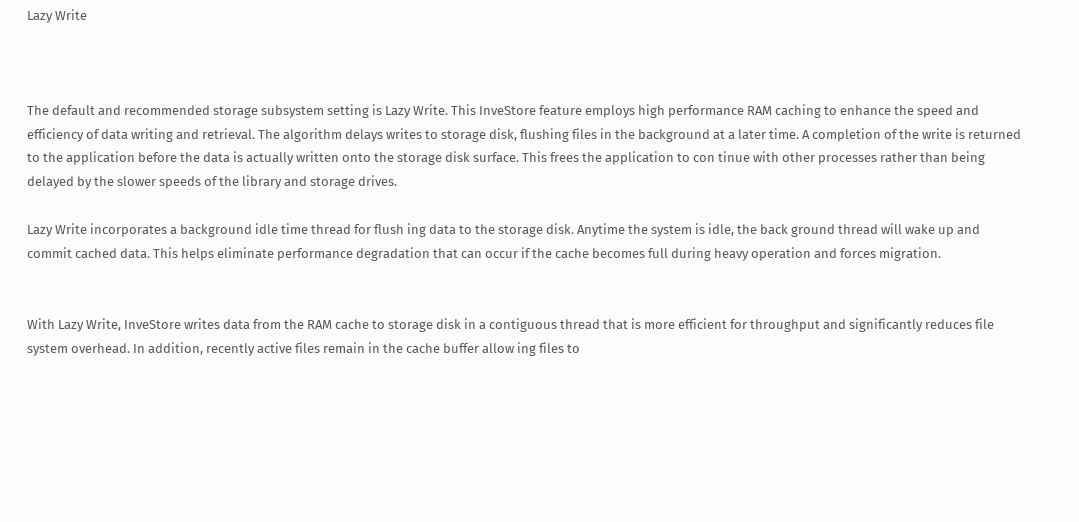Lazy Write



The default and recommended storage subsystem setting is Lazy Write. This InveStore feature employs high performance RAM caching to enhance the speed and efficiency of data writing and retrieval. The algorithm delays writes to storage disk, flushing files in the background at a later time. A completion of the write is returned to the application before the data is actually written onto the storage disk surface. This frees the application to con tinue with other processes rather than being delayed by the slower speeds of the library and storage drives.

Lazy Write incorporates a background idle time thread for flush ing data to the storage disk. Anytime the system is idle, the back ground thread will wake up and commit cached data. This helps eliminate performance degradation that can occur if the cache becomes full during heavy operation and forces migration.


With Lazy Write, InveStore writes data from the RAM cache to storage disk in a contiguous thread that is more efficient for throughput and significantly reduces file system overhead. In addition, recently active files remain in the cache buffer allow ing files to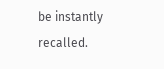be instantly recalled.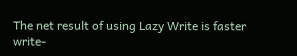The net result of using Lazy Write is faster write-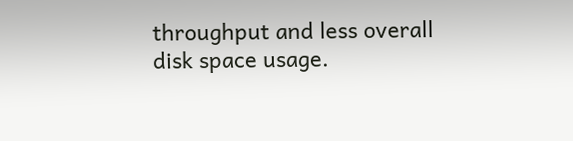throughput and less overall disk space usage.